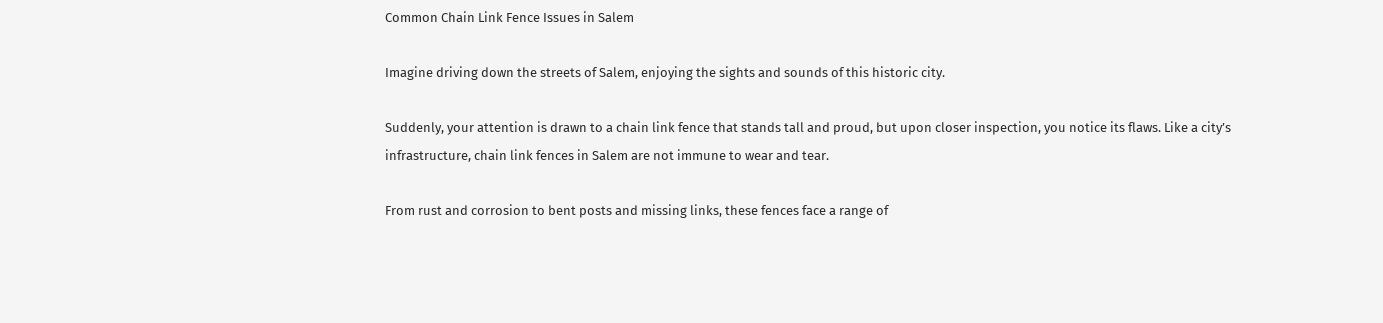Common Chain Link Fence Issues in Salem

Imagine driving down the streets of Salem, enjoying the sights and sounds of this historic city.

Suddenly, your attention is drawn to a chain link fence that stands tall and proud, but upon closer inspection, you notice its flaws. Like a city’s infrastructure, chain link fences in Salem are not immune to wear and tear.

From rust and corrosion to bent posts and missing links, these fences face a range of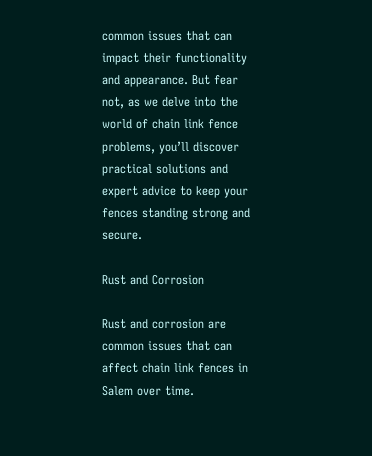common issues that can impact their functionality and appearance. But fear not, as we delve into the world of chain link fence problems, you’ll discover practical solutions and expert advice to keep your fences standing strong and secure.

Rust and Corrosion

Rust and corrosion are common issues that can affect chain link fences in Salem over time.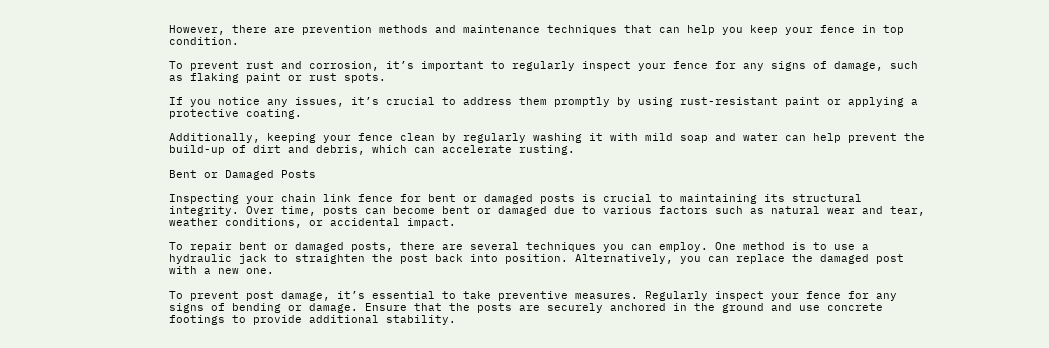However, there are prevention methods and maintenance techniques that can help you keep your fence in top condition.

To prevent rust and corrosion, it’s important to regularly inspect your fence for any signs of damage, such as flaking paint or rust spots.

If you notice any issues, it’s crucial to address them promptly by using rust-resistant paint or applying a protective coating.

Additionally, keeping your fence clean by regularly washing it with mild soap and water can help prevent the build-up of dirt and debris, which can accelerate rusting.

Bent or Damaged Posts

Inspecting your chain link fence for bent or damaged posts is crucial to maintaining its structural integrity. Over time, posts can become bent or damaged due to various factors such as natural wear and tear, weather conditions, or accidental impact.

To repair bent or damaged posts, there are several techniques you can employ. One method is to use a hydraulic jack to straighten the post back into position. Alternatively, you can replace the damaged post with a new one.

To prevent post damage, it’s essential to take preventive measures. Regularly inspect your fence for any signs of bending or damage. Ensure that the posts are securely anchored in the ground and use concrete footings to provide additional stability.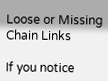Loose or Missing Chain Links

If you notice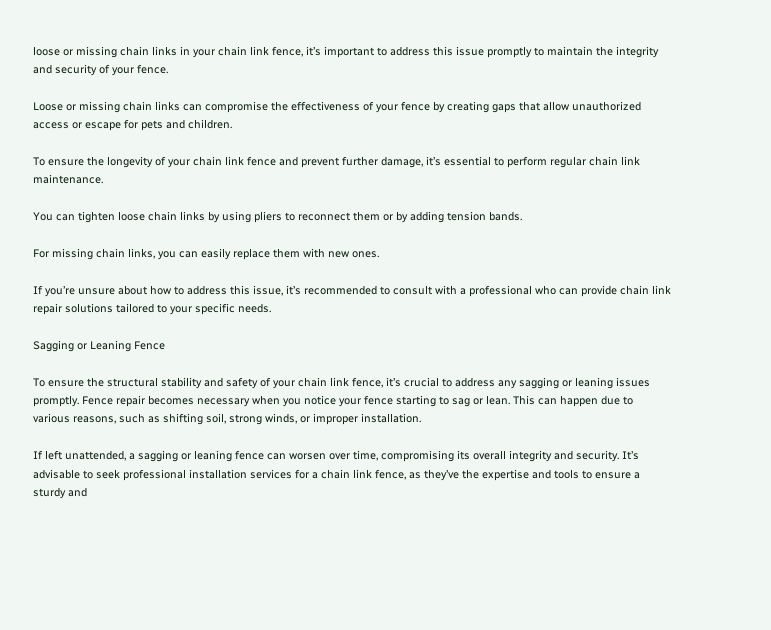loose or missing chain links in your chain link fence, it’s important to address this issue promptly to maintain the integrity and security of your fence.

Loose or missing chain links can compromise the effectiveness of your fence by creating gaps that allow unauthorized access or escape for pets and children.

To ensure the longevity of your chain link fence and prevent further damage, it’s essential to perform regular chain link maintenance.

You can tighten loose chain links by using pliers to reconnect them or by adding tension bands.

For missing chain links, you can easily replace them with new ones.

If you’re unsure about how to address this issue, it’s recommended to consult with a professional who can provide chain link repair solutions tailored to your specific needs.

Sagging or Leaning Fence

To ensure the structural stability and safety of your chain link fence, it’s crucial to address any sagging or leaning issues promptly. Fence repair becomes necessary when you notice your fence starting to sag or lean. This can happen due to various reasons, such as shifting soil, strong winds, or improper installation.

If left unattended, a sagging or leaning fence can worsen over time, compromising its overall integrity and security. It’s advisable to seek professional installation services for a chain link fence, as they’ve the expertise and tools to ensure a sturdy and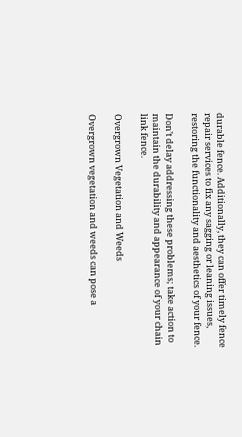durable fence. Additionally, they can offer timely fence repair services to fix any sagging or leaning issues, restoring the functionality and aesthetics of your fence.

Don’t delay addressing these problems; take action to maintain the durability and appearance of your chain link fence.

Overgrown Vegetation and Weeds

Overgrown vegetation and weeds can pose a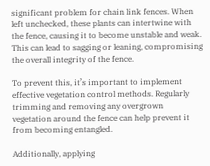significant problem for chain link fences. When left unchecked, these plants can intertwine with the fence, causing it to become unstable and weak. This can lead to sagging or leaning, compromising the overall integrity of the fence.

To prevent this, it’s important to implement effective vegetation control methods. Regularly trimming and removing any overgrown vegetation around the fence can help prevent it from becoming entangled.

Additionally, applying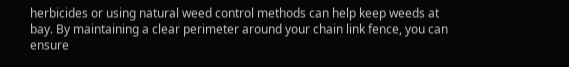herbicides or using natural weed control methods can help keep weeds at bay. By maintaining a clear perimeter around your chain link fence, you can ensure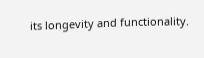its longevity and functionality.